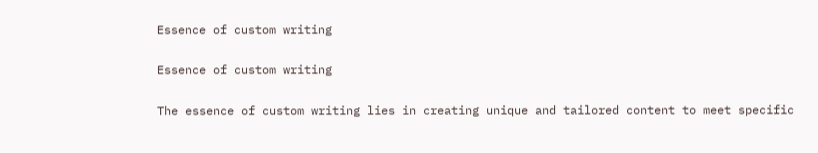Essence of custom writing

Essence of custom writing

The essence of custom writing lies in creating unique and tailored content to meet specific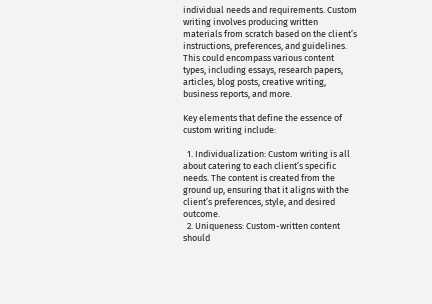individual needs and requirements. Custom writing involves producing written materials from scratch based on the client’s instructions, preferences, and guidelines. This could encompass various content types, including essays, research papers, articles, blog posts, creative writing, business reports, and more.

Key elements that define the essence of custom writing include:

  1. Individualization: Custom writing is all about catering to each client’s specific needs. The content is created from the ground up, ensuring that it aligns with the client’s preferences, style, and desired outcome.
  2. Uniqueness: Custom-written content should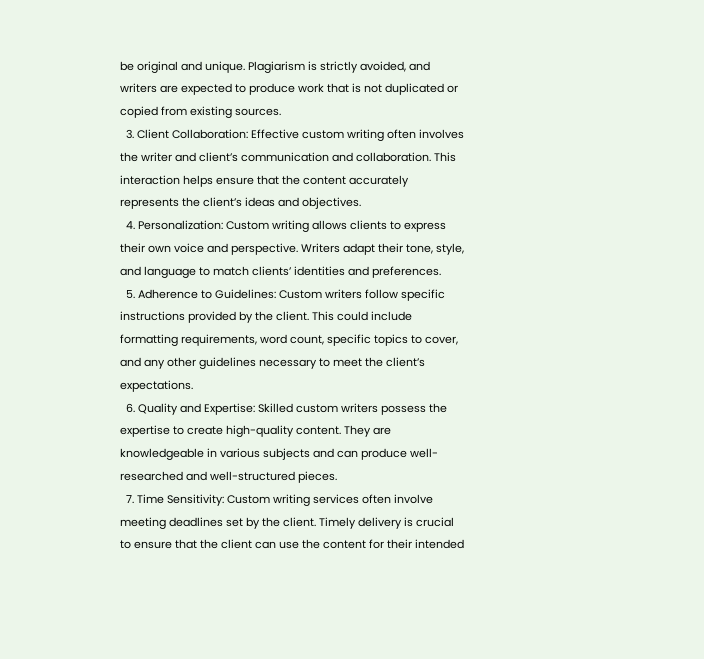be original and unique. Plagiarism is strictly avoided, and writers are expected to produce work that is not duplicated or copied from existing sources.
  3. Client Collaboration: Effective custom writing often involves the writer and client’s communication and collaboration. This interaction helps ensure that the content accurately represents the client’s ideas and objectives.
  4. Personalization: Custom writing allows clients to express their own voice and perspective. Writers adapt their tone, style, and language to match clients’ identities and preferences.
  5. Adherence to Guidelines: Custom writers follow specific instructions provided by the client. This could include formatting requirements, word count, specific topics to cover, and any other guidelines necessary to meet the client’s expectations.
  6. Quality and Expertise: Skilled custom writers possess the expertise to create high-quality content. They are knowledgeable in various subjects and can produce well-researched and well-structured pieces.
  7. Time Sensitivity: Custom writing services often involve meeting deadlines set by the client. Timely delivery is crucial to ensure that the client can use the content for their intended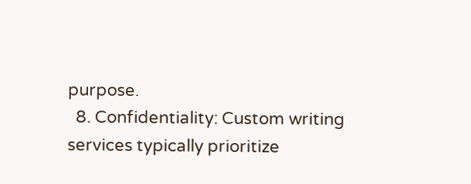purpose.
  8. Confidentiality: Custom writing services typically prioritize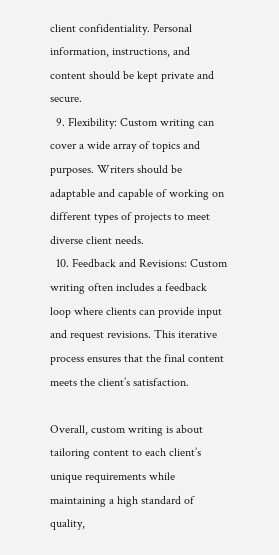client confidentiality. Personal information, instructions, and content should be kept private and secure.
  9. Flexibility: Custom writing can cover a wide array of topics and purposes. Writers should be adaptable and capable of working on different types of projects to meet diverse client needs.
  10. Feedback and Revisions: Custom writing often includes a feedback loop where clients can provide input and request revisions. This iterative process ensures that the final content meets the client’s satisfaction.

Overall, custom writing is about tailoring content to each client’s unique requirements while maintaining a high standard of quality,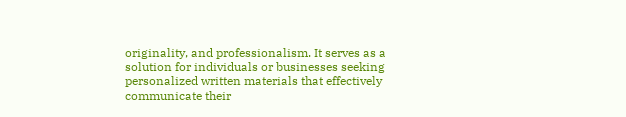originality, and professionalism. It serves as a solution for individuals or businesses seeking personalized written materials that effectively communicate their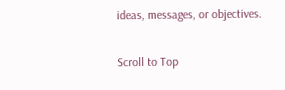ideas, messages, or objectives.

Scroll to Top